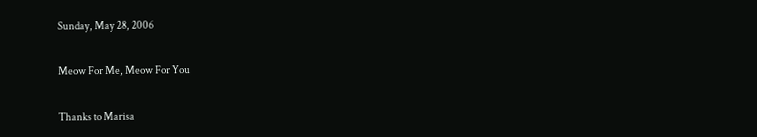Sunday, May 28, 2006

Meow For Me, Meow For You

Thanks to Marisa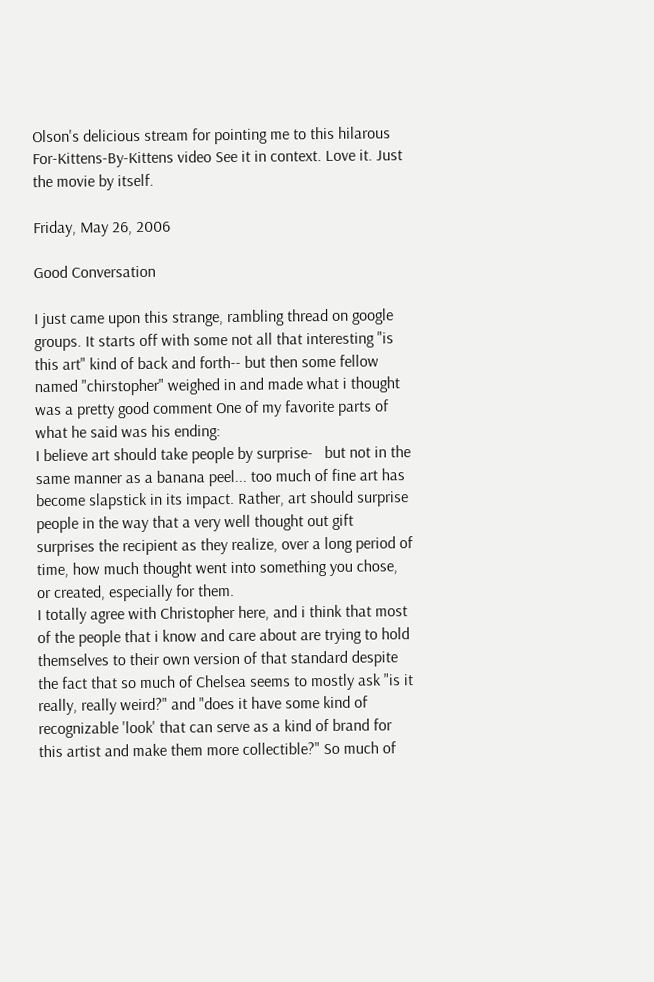Olson's delicious stream for pointing me to this hilarous For-Kittens-By-Kittens video See it in context. Love it. Just the movie by itself.

Friday, May 26, 2006

Good Conversation

I just came upon this strange, rambling thread on google groups. It starts off with some not all that interesting "is this art" kind of back and forth-- but then some fellow named "chirstopher" weighed in and made what i thought was a pretty good comment One of my favorite parts of what he said was his ending:
I believe art should take people by surprise-   but not in the same manner as a banana peel... too much of fine art has become slapstick in its impact. Rather, art should surprise people in the way that a very well thought out gift surprises the recipient as they realize, over a long period of time, how much thought went into something you chose, or created, especially for them.
I totally agree with Christopher here, and i think that most of the people that i know and care about are trying to hold themselves to their own version of that standard despite the fact that so much of Chelsea seems to mostly ask "is it really, really weird?" and "does it have some kind of recognizable 'look' that can serve as a kind of brand for this artist and make them more collectible?" So much of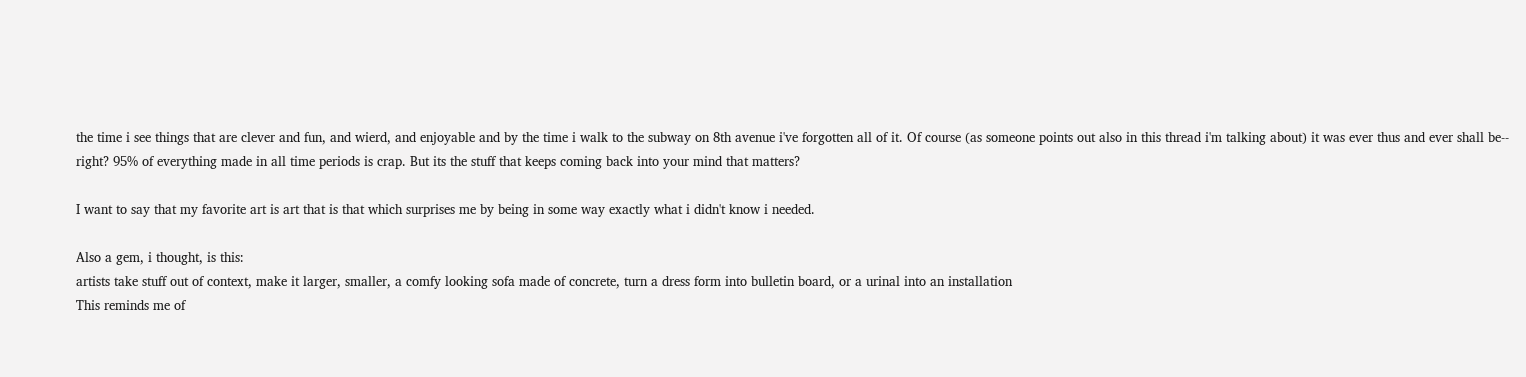the time i see things that are clever and fun, and wierd, and enjoyable and by the time i walk to the subway on 8th avenue i've forgotten all of it. Of course (as someone points out also in this thread i'm talking about) it was ever thus and ever shall be-- right? 95% of everything made in all time periods is crap. But its the stuff that keeps coming back into your mind that matters?

I want to say that my favorite art is art that is that which surprises me by being in some way exactly what i didn't know i needed.

Also a gem, i thought, is this:
artists take stuff out of context, make it larger, smaller, a comfy looking sofa made of concrete, turn a dress form into bulletin board, or a urinal into an installation
This reminds me of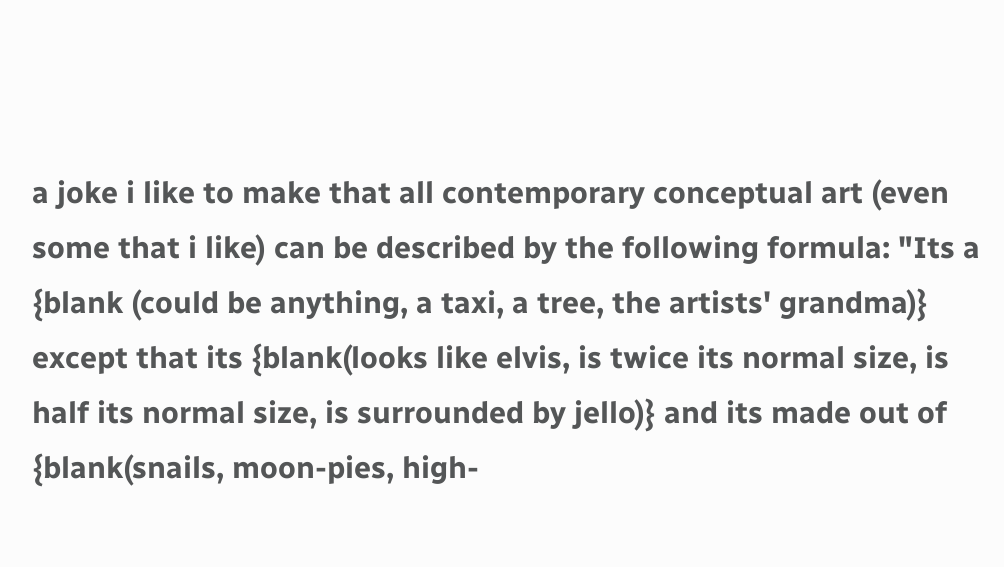a joke i like to make that all contemporary conceptual art (even some that i like) can be described by the following formula: "Its a {blank (could be anything, a taxi, a tree, the artists' grandma)} except that its {blank(looks like elvis, is twice its normal size, is half its normal size, is surrounded by jello)} and its made out of {blank(snails, moon-pies, high-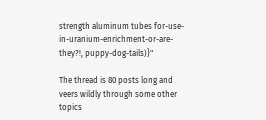strength aluminum tubes for-use-in-uranium-enrichment-or-are-they?!, puppy-dog-tails)}"

The thread is 80 posts long and veers wildly through some other topics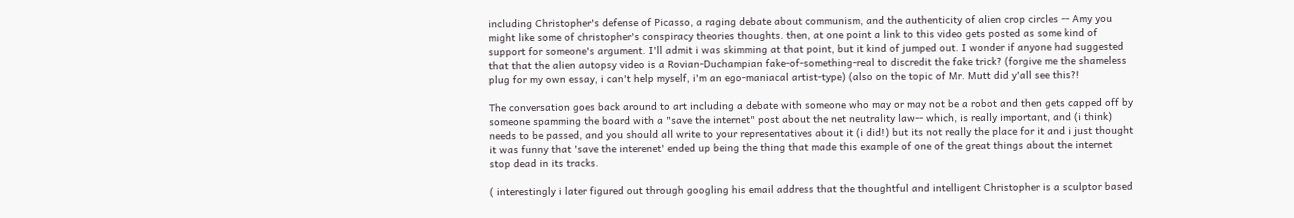including Christopher's defense of Picasso, a raging debate about communism, and the authenticity of alien crop circles -- Amy you might like some of christopher's conspiracy theories thoughts. then, at one point a link to this video gets posted as some kind of support for someone's argument. I'll admit i was skimming at that point, but it kind of jumped out. I wonder if anyone had suggested that that the alien autopsy video is a Rovian-Duchampian fake-of-something-real to discredit the fake trick? (forgive me the shameless plug for my own essay, i can't help myself, i'm an ego-maniacal artist-type) (also on the topic of Mr. Mutt did y'all see this?!

The conversation goes back around to art including a debate with someone who may or may not be a robot and then gets capped off by someone spamming the board with a "save the internet" post about the net neutrality law-- which, is really important, and (i think) needs to be passed, and you should all write to your representatives about it (i did!) but its not really the place for it and i just thought it was funny that 'save the interenet' ended up being the thing that made this example of one of the great things about the internet stop dead in its tracks.

( interestingly i later figured out through googling his email address that the thoughtful and intelligent Christopher is a sculptor based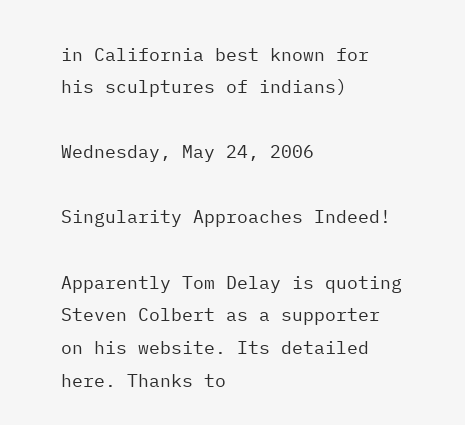in California best known for his sculptures of indians)

Wednesday, May 24, 2006

Singularity Approaches Indeed!

Apparently Tom Delay is quoting Steven Colbert as a supporter on his website. Its detailed here. Thanks to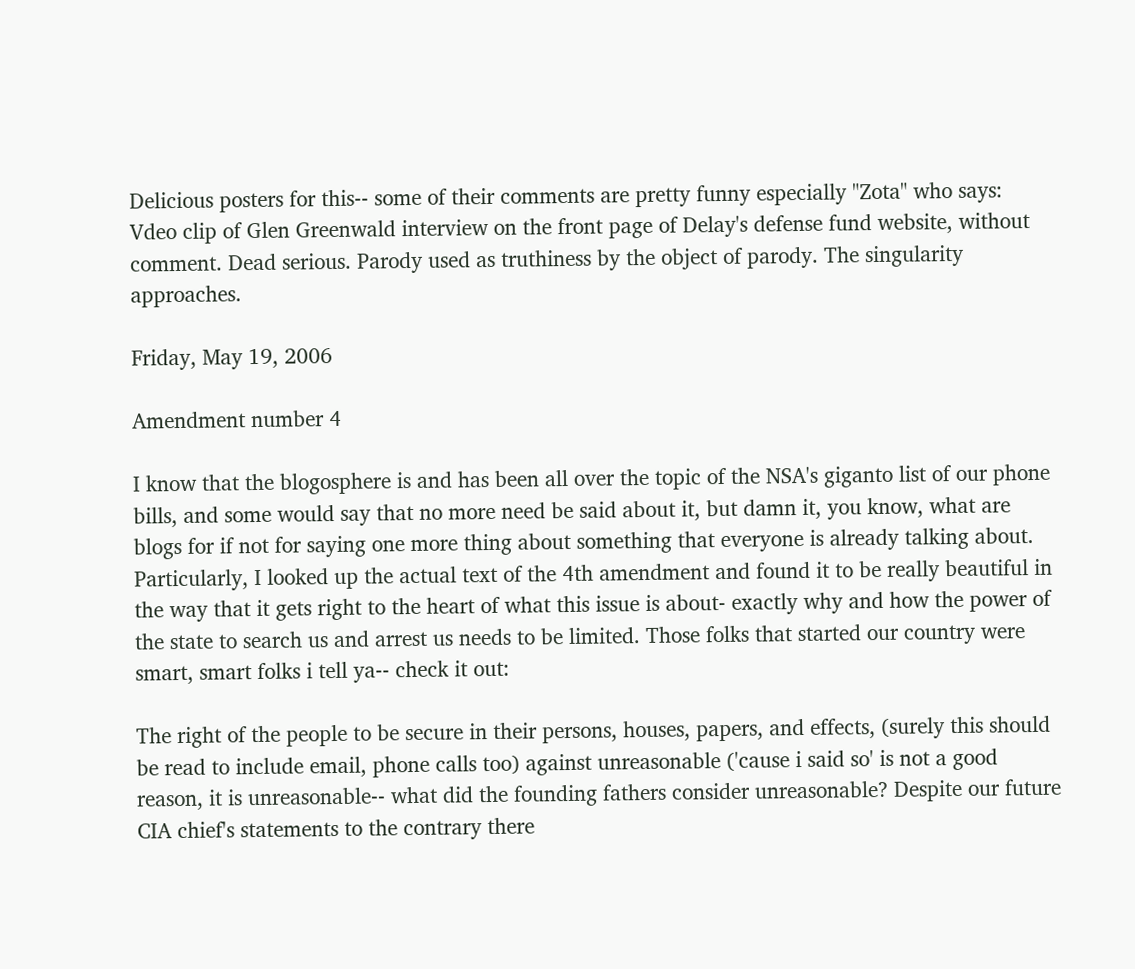Delicious posters for this-- some of their comments are pretty funny especially "Zota" who says:
Vdeo clip of Glen Greenwald interview on the front page of Delay's defense fund website, without comment. Dead serious. Parody used as truthiness by the object of parody. The singularity approaches.

Friday, May 19, 2006

Amendment number 4

I know that the blogosphere is and has been all over the topic of the NSA's giganto list of our phone bills, and some would say that no more need be said about it, but damn it, you know, what are blogs for if not for saying one more thing about something that everyone is already talking about. Particularly, I looked up the actual text of the 4th amendment and found it to be really beautiful in the way that it gets right to the heart of what this issue is about- exactly why and how the power of the state to search us and arrest us needs to be limited. Those folks that started our country were smart, smart folks i tell ya-- check it out:

The right of the people to be secure in their persons, houses, papers, and effects, (surely this should be read to include email, phone calls too) against unreasonable ('cause i said so' is not a good reason, it is unreasonable-- what did the founding fathers consider unreasonable? Despite our future CIA chief's statements to the contrary there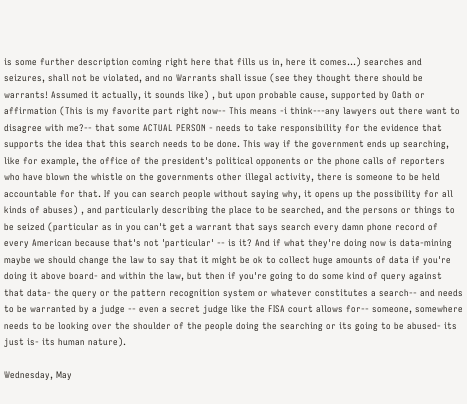is some further description coming right here that fills us in, here it comes...) searches and seizures, shall not be violated, and no Warrants shall issue (see they thought there should be warrants! Assumed it actually, it sounds like) , but upon probable cause, supported by Oath or affirmation (This is my favorite part right now-- This means -i think---any lawyers out there want to disagree with me?-- that some ACTUAL PERSON - needs to take responsibility for the evidence that supports the idea that this search needs to be done. This way if the government ends up searching, like for example, the office of the president's political opponents or the phone calls of reporters who have blown the whistle on the governments other illegal activity, there is someone to be held accountable for that. If you can search people without saying why, it opens up the possibility for all kinds of abuses) , and particularly describing the place to be searched, and the persons or things to be seized (particular as in you can't get a warrant that says search every damn phone record of every American because that's not 'particular' -- is it? And if what they're doing now is data-mining maybe we should change the law to say that it might be ok to collect huge amounts of data if you're doing it above board- and within the law, but then if you're going to do some kind of query against that data- the query or the pattern recognition system or whatever constitutes a search-- and needs to be warranted by a judge -- even a secret judge like the FISA court allows for-- someone, somewhere needs to be looking over the shoulder of the people doing the searching or its going to be abused- its just is- its human nature).

Wednesday, May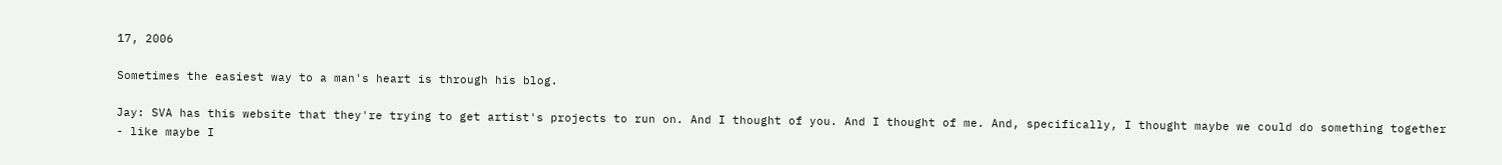17, 2006

Sometimes the easiest way to a man's heart is through his blog.

Jay: SVA has this website that they're trying to get artist's projects to run on. And I thought of you. And I thought of me. And, specifically, I thought maybe we could do something together - like maybe I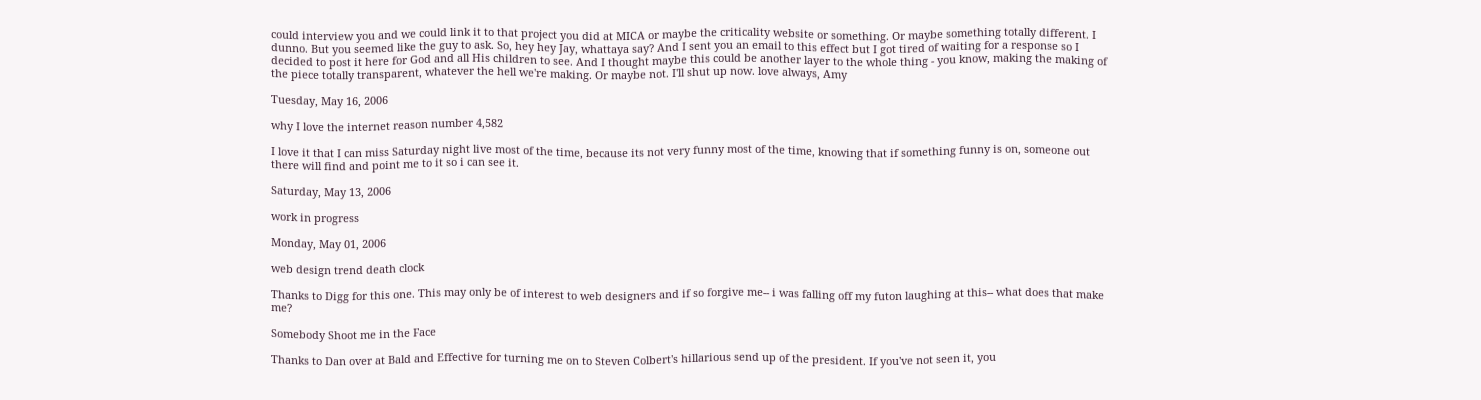could interview you and we could link it to that project you did at MICA or maybe the criticality website or something. Or maybe something totally different. I dunno. But you seemed like the guy to ask. So, hey hey Jay, whattaya say? And I sent you an email to this effect but I got tired of waiting for a response so I decided to post it here for God and all His children to see. And I thought maybe this could be another layer to the whole thing - you know, making the making of the piece totally transparent, whatever the hell we're making. Or maybe not. I'll shut up now. love always, Amy

Tuesday, May 16, 2006

why I love the internet reason number 4,582

I love it that I can miss Saturday night live most of the time, because its not very funny most of the time, knowing that if something funny is on, someone out there will find and point me to it so i can see it.

Saturday, May 13, 2006

work in progress

Monday, May 01, 2006

web design trend death clock

Thanks to Digg for this one. This may only be of interest to web designers and if so forgive me-- i was falling off my futon laughing at this-- what does that make me?

Somebody Shoot me in the Face

Thanks to Dan over at Bald and Effective for turning me on to Steven Colbert's hillarious send up of the president. If you've not seen it, you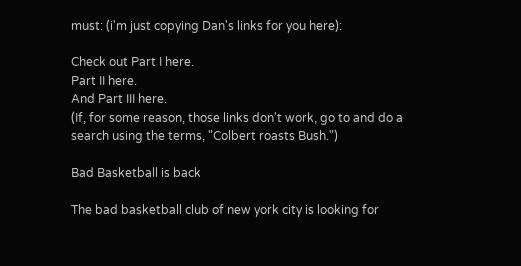must: (i'm just copying Dan's links for you here):

Check out Part I here.
Part II here.
And Part III here.
(If, for some reason, those links don't work, go to and do a search using the terms, "Colbert roasts Bush.")

Bad Basketball is back

The bad basketball club of new york city is looking for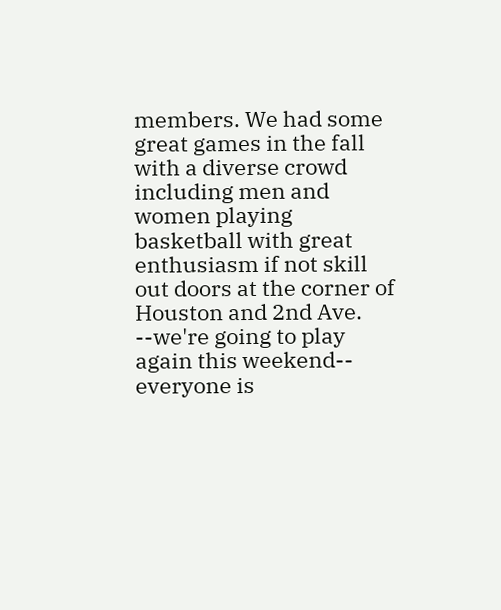members. We had some great games in the fall with a diverse crowd including men and women playing basketball with great enthusiasm if not skill out doors at the corner of Houston and 2nd Ave. --we're going to play again this weekend-- everyone is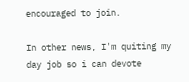encouraged to join.

In other news, I'm quiting my day job so i can devote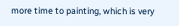more time to painting, which is very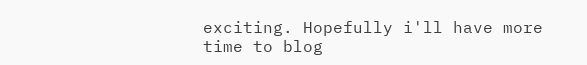exciting. Hopefully i'll have more time to blog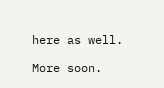here as well.

More soon.